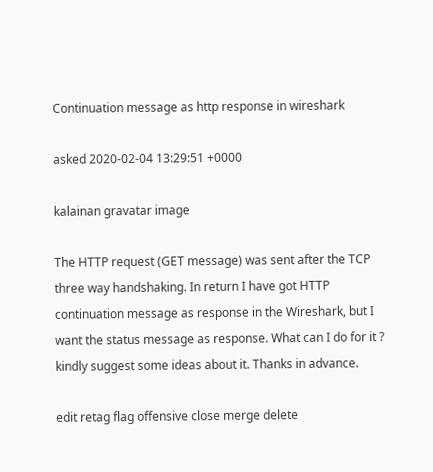Continuation message as http response in wireshark

asked 2020-02-04 13:29:51 +0000

kalainan gravatar image

The HTTP request (GET message) was sent after the TCP three way handshaking. In return I have got HTTP continuation message as response in the Wireshark, but I want the status message as response. What can I do for it ? kindly suggest some ideas about it. Thanks in advance.

edit retag flag offensive close merge delete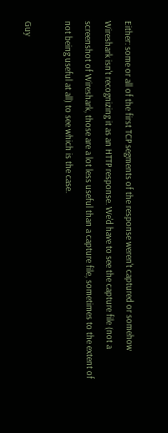Either: some or all of the first TCP segments of the response weren't captured or somehow Wireshark isn't recognizing it as an HTTP response. We'd have to see the capture file (not a screenshot of Wireshark, those are a lot less useful than a capture file, sometimes to the extent of not being useful at all) to see which is the case.

Guy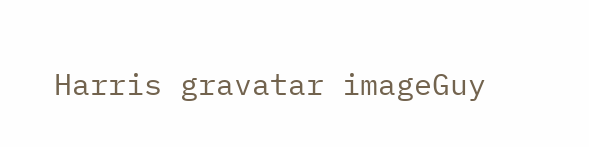Harris gravatar imageGuy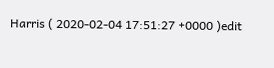Harris ( 2020-02-04 17:51:27 +0000 )edit